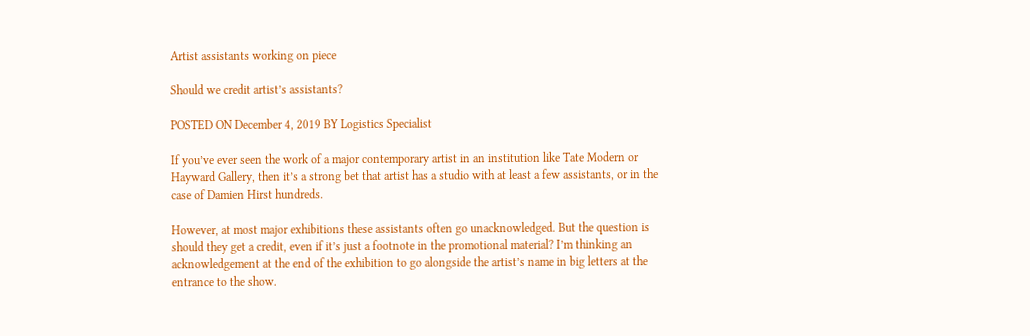Artist assistants working on piece

Should we credit artist’s assistants?

POSTED ON December 4, 2019 BY Logistics Specialist

If you’ve ever seen the work of a major contemporary artist in an institution like Tate Modern or Hayward Gallery, then it’s a strong bet that artist has a studio with at least a few assistants, or in the case of Damien Hirst hundreds.

However, at most major exhibitions these assistants often go unacknowledged. But the question is should they get a credit, even if it’s just a footnote in the promotional material? I’m thinking an acknowledgement at the end of the exhibition to go alongside the artist’s name in big letters at the entrance to the show.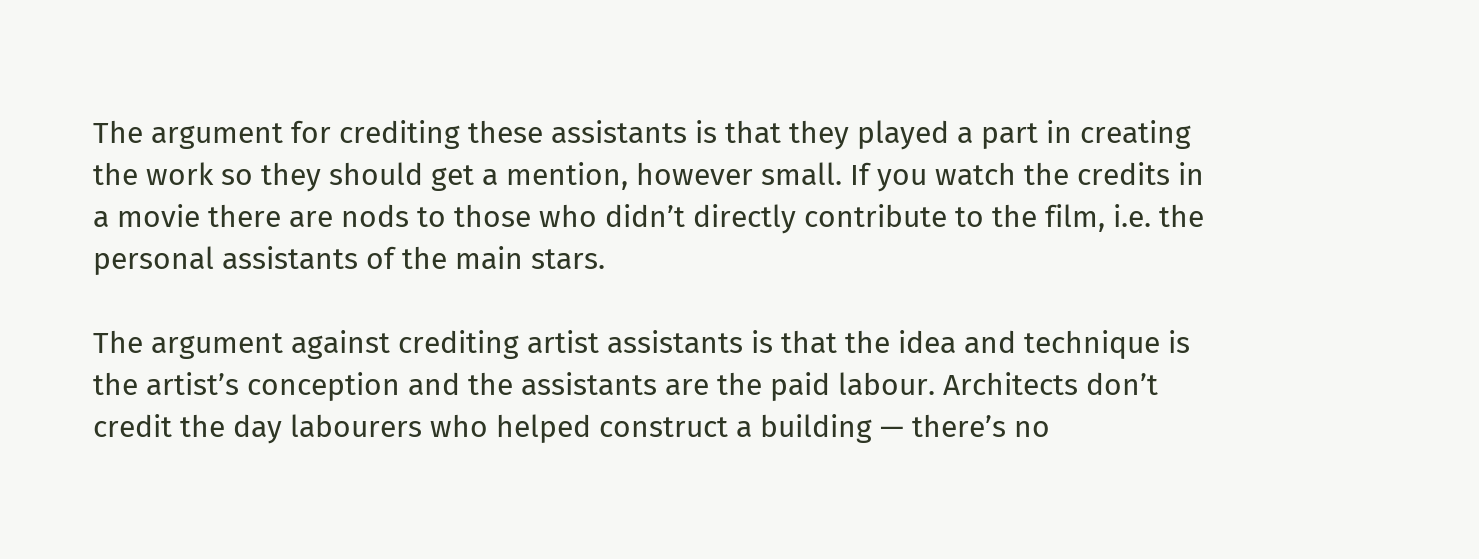The argument for crediting these assistants is that they played a part in creating the work so they should get a mention, however small. If you watch the credits in a movie there are nods to those who didn’t directly contribute to the film, i.e. the personal assistants of the main stars.

The argument against crediting artist assistants is that the idea and technique is the artist’s conception and the assistants are the paid labour. Architects don’t credit the day labourers who helped construct a building — there’s no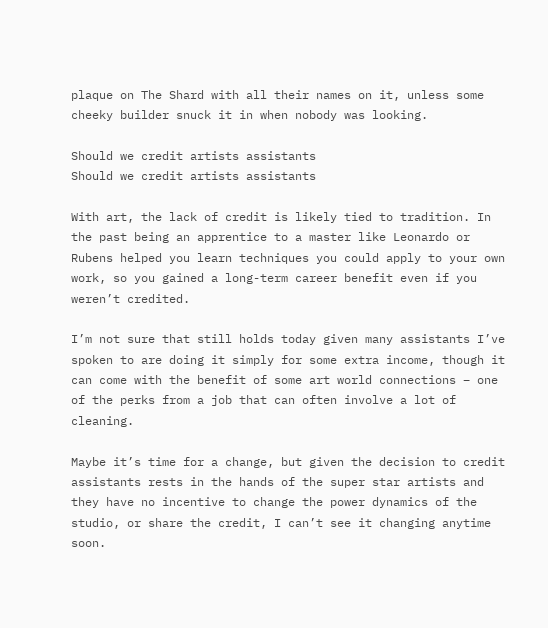plaque on The Shard with all their names on it, unless some cheeky builder snuck it in when nobody was looking.

Should we credit artists assistants
Should we credit artists assistants

With art, the lack of credit is likely tied to tradition. In the past being an apprentice to a master like Leonardo or Rubens helped you learn techniques you could apply to your own work, so you gained a long-term career benefit even if you weren’t credited.

I’m not sure that still holds today given many assistants I’ve spoken to are doing it simply for some extra income, though it can come with the benefit of some art world connections – one of the perks from a job that can often involve a lot of cleaning.

Maybe it’s time for a change, but given the decision to credit assistants rests in the hands of the super star artists and they have no incentive to change the power dynamics of the studio, or share the credit, I can’t see it changing anytime soon.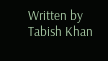Written by Tabish Khan